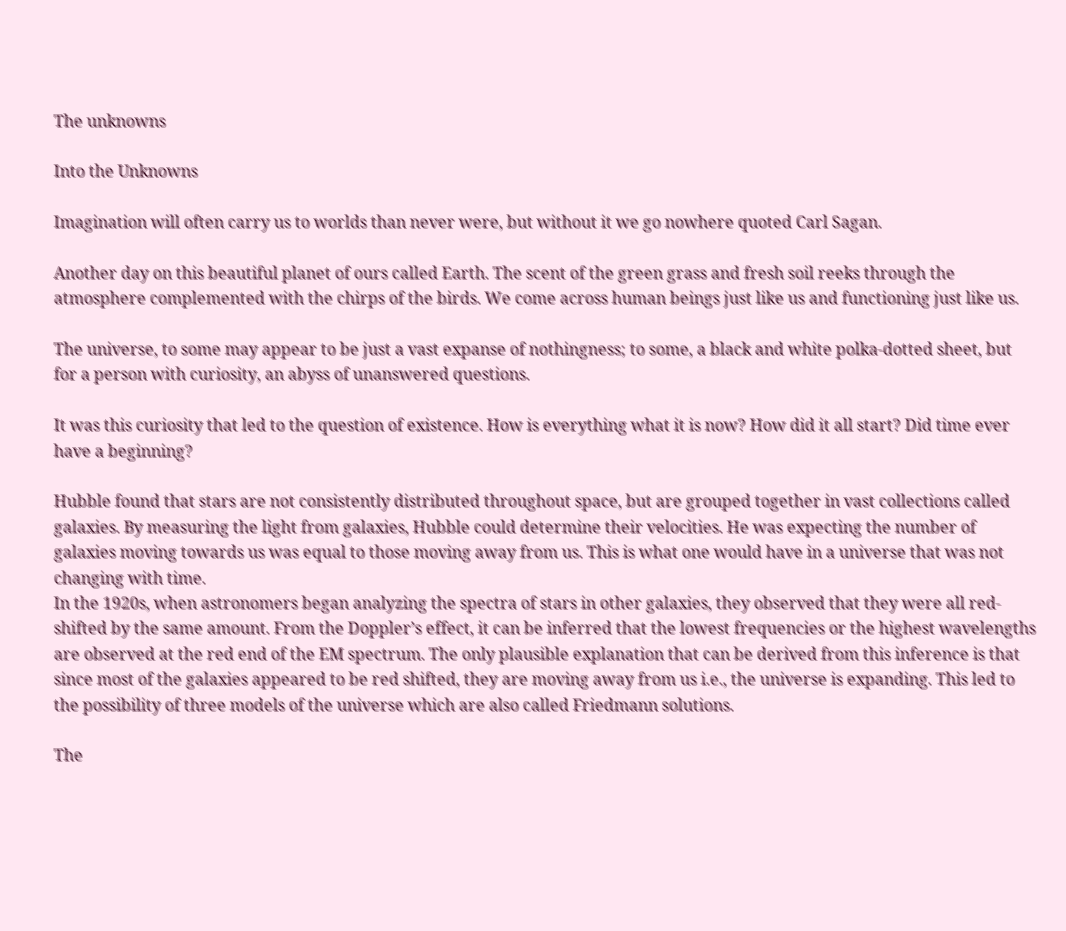The unknowns

Into the Unknowns

Imagination will often carry us to worlds than never were, but without it we go nowhere quoted Carl Sagan.

Another day on this beautiful planet of ours called Earth. The scent of the green grass and fresh soil reeks through the atmosphere complemented with the chirps of the birds. We come across human beings just like us and functioning just like us.

The universe, to some may appear to be just a vast expanse of nothingness; to some, a black and white polka-dotted sheet, but for a person with curiosity, an abyss of unanswered questions.

It was this curiosity that led to the question of existence. How is everything what it is now? How did it all start? Did time ever have a beginning?

Hubble found that stars are not consistently distributed throughout space, but are grouped together in vast collections called galaxies. By measuring the light from galaxies, Hubble could determine their velocities. He was expecting the number of galaxies moving towards us was equal to those moving away from us. This is what one would have in a universe that was not changing with time.
In the 1920s, when astronomers began analyzing the spectra of stars in other galaxies, they observed that they were all red-shifted by the same amount. From the Doppler’s effect, it can be inferred that the lowest frequencies or the highest wavelengths are observed at the red end of the EM spectrum. The only plausible explanation that can be derived from this inference is that since most of the galaxies appeared to be red shifted, they are moving away from us i.e., the universe is expanding. This led to the possibility of three models of the universe which are also called Friedmann solutions.

The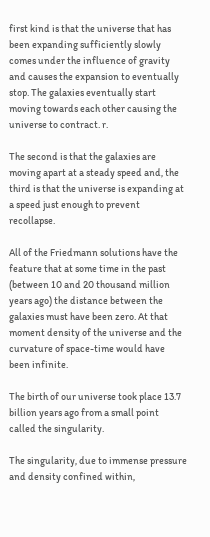first kind is that the universe that has been expanding sufficiently slowly comes under the influence of gravity and causes the expansion to eventually stop. The galaxies eventually start moving towards each other causing the universe to contract. r.

The second is that the galaxies are moving apart at a steady speed and, the third is that the universe is expanding at a speed just enough to prevent recollapse.

All of the Friedmann solutions have the feature that at some time in the past (between 10 and 20 thousand million years ago) the distance between the galaxies must have been zero. At that moment density of the universe and the curvature of space-time would have been infinite.

The birth of our universe took place 13.7 billion years ago from a small point called the singularity.

The singularity, due to immense pressure and density confined within,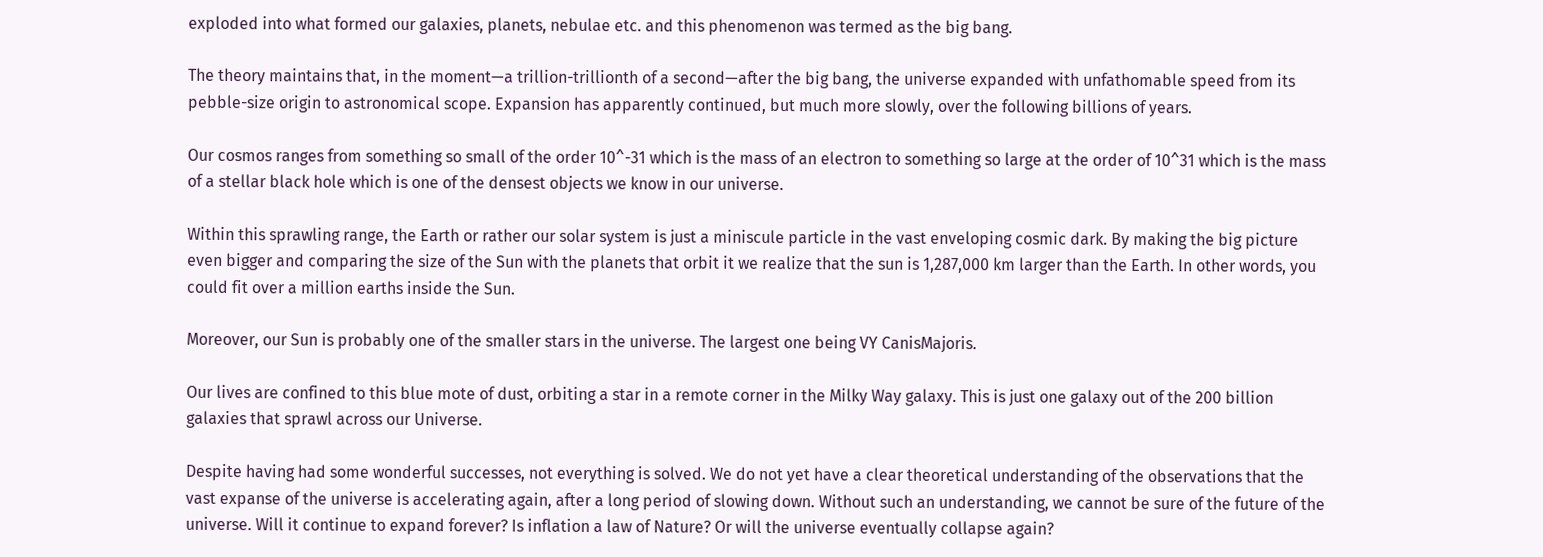exploded into what formed our galaxies, planets, nebulae etc. and this phenomenon was termed as the big bang.

The theory maintains that, in the moment—a trillion-trillionth of a second—after the big bang, the universe expanded with unfathomable speed from its pebble-size origin to astronomical scope. Expansion has apparently continued, but much more slowly, over the following billions of years.

Our cosmos ranges from something so small of the order 10^-31 which is the mass of an electron to something so large at the order of 10^31 which is the mass of a stellar black hole which is one of the densest objects we know in our universe.

Within this sprawling range, the Earth or rather our solar system is just a miniscule particle in the vast enveloping cosmic dark. By making the big picture even bigger and comparing the size of the Sun with the planets that orbit it we realize that the sun is 1,287,000 km larger than the Earth. In other words, you could fit over a million earths inside the Sun.

Moreover, our Sun is probably one of the smaller stars in the universe. The largest one being VY CanisMajoris.

Our lives are confined to this blue mote of dust, orbiting a star in a remote corner in the Milky Way galaxy. This is just one galaxy out of the 200 billion galaxies that sprawl across our Universe.

Despite having had some wonderful successes, not everything is solved. We do not yet have a clear theoretical understanding of the observations that the vast expanse of the universe is accelerating again, after a long period of slowing down. Without such an understanding, we cannot be sure of the future of the universe. Will it continue to expand forever? Is inflation a law of Nature? Or will the universe eventually collapse again?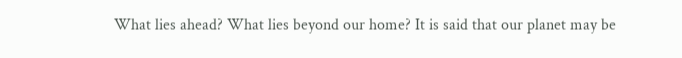What lies ahead? What lies beyond our home? It is said that our planet may be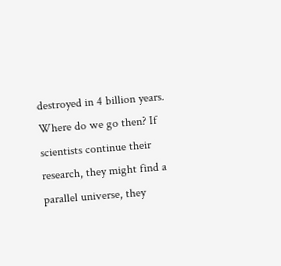destroyed in 4 billion years. Where do we go then? If scientists continue their research, they might find a parallel universe, they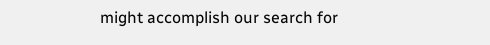might accomplish our search for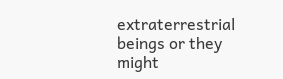extraterrestrial beings or they might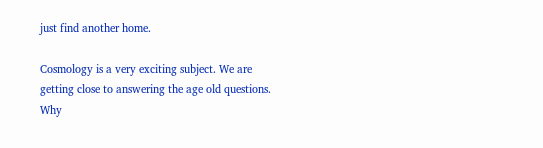just find another home.

Cosmology is a very exciting subject. We are getting close to answering the age old questions. Why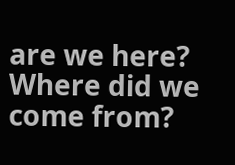are we here? Where did we come from?